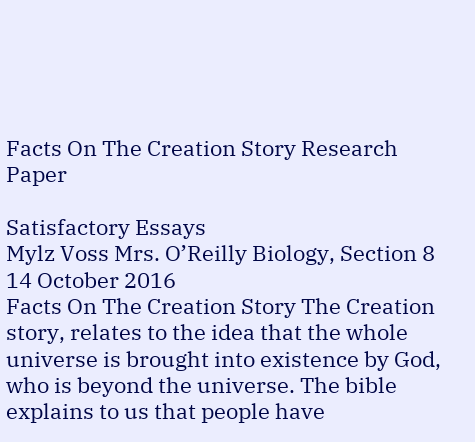Facts On The Creation Story Research Paper

Satisfactory Essays
Mylz Voss Mrs. O’Reilly Biology, Section 8 14 October 2016
Facts On The Creation Story The Creation story, relates to the idea that the whole universe is brought into existence by God, who is beyond the universe. The bible explains to us that people have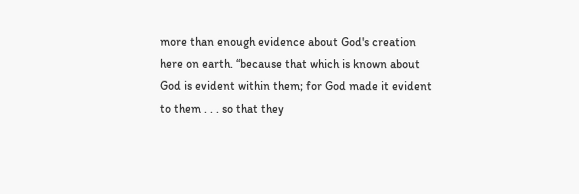more than enough evidence about God's creation here on earth. “because that which is known about God is evident within them; for God made it evident to them . . . so that they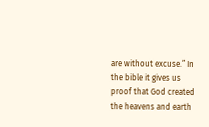are without excuse.” In the bible it gives us proof that God created the heavens and earth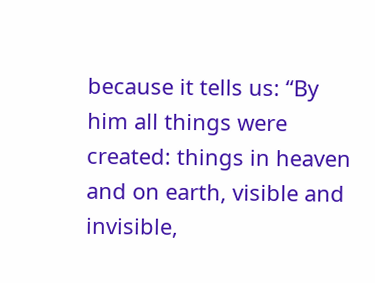because it tells us: “By him all things were created: things in heaven and on earth, visible and invisible,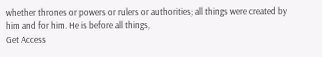whether thrones or powers or rulers or authorities; all things were created by him and for him. He is before all things,
Get Access